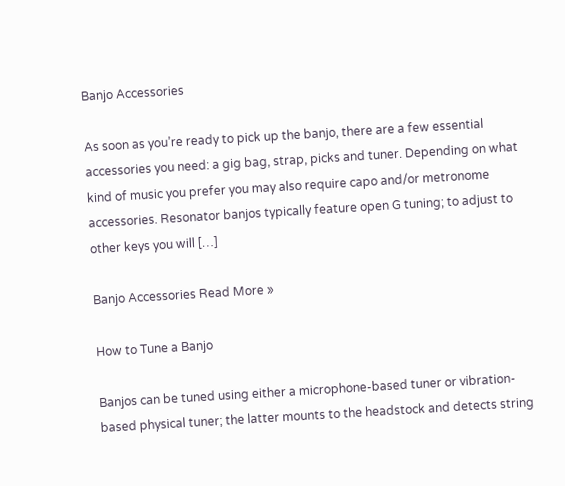Banjo Accessories

As soon as you’re ready to pick up the banjo, there are a few essential accessories you need: a gig bag, strap, picks and tuner. Depending on what kind of music you prefer you may also require capo and/or metronome accessories. Resonator banjos typically feature open G tuning; to adjust to other keys you will […]

Banjo Accessories Read More »

How to Tune a Banjo

Banjos can be tuned using either a microphone-based tuner or vibration-based physical tuner; the latter mounts to the headstock and detects string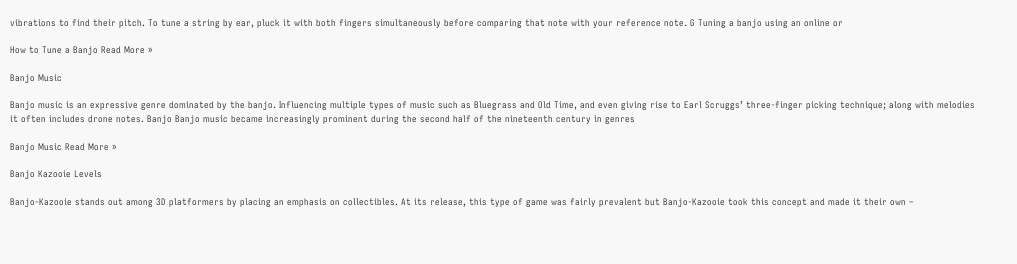vibrations to find their pitch. To tune a string by ear, pluck it with both fingers simultaneously before comparing that note with your reference note. G Tuning a banjo using an online or

How to Tune a Banjo Read More »

Banjo Music

Banjo music is an expressive genre dominated by the banjo. Influencing multiple types of music such as Bluegrass and Old Time, and even giving rise to Earl Scruggs’ three-finger picking technique; along with melodies it often includes drone notes. Banjo Banjo music became increasingly prominent during the second half of the nineteenth century in genres

Banjo Music Read More »

Banjo Kazooie Levels

Banjo-Kazooie stands out among 3D platformers by placing an emphasis on collectibles. At its release, this type of game was fairly prevalent but Banjo-Kazooie took this concept and made it their own –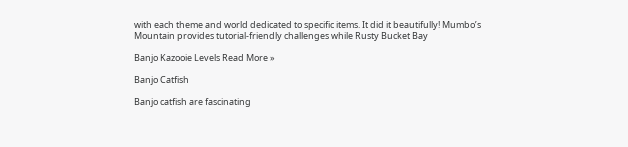with each theme and world dedicated to specific items. It did it beautifully! Mumbo’s Mountain provides tutorial-friendly challenges while Rusty Bucket Bay

Banjo Kazooie Levels Read More »

Banjo Catfish

Banjo catfish are fascinating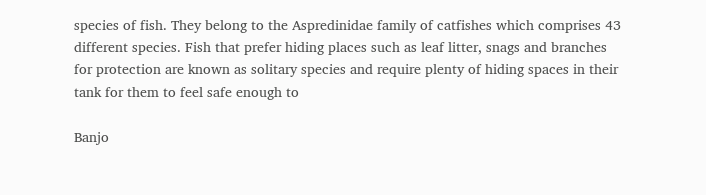species of fish. They belong to the Aspredinidae family of catfishes which comprises 43 different species. Fish that prefer hiding places such as leaf litter, snags and branches for protection are known as solitary species and require plenty of hiding spaces in their tank for them to feel safe enough to

Banjo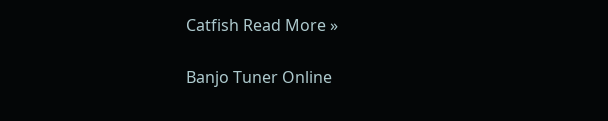Catfish Read More »

Banjo Tuner Online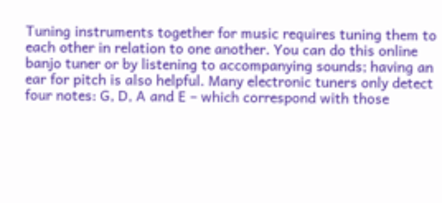Tuning instruments together for music requires tuning them to each other in relation to one another. You can do this online banjo tuner or by listening to accompanying sounds; having an ear for pitch is also helpful. Many electronic tuners only detect four notes: G, D, A and E – which correspond with those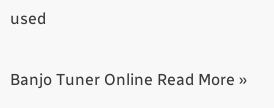used

Banjo Tuner Online Read More »